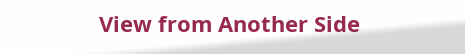View from Another Side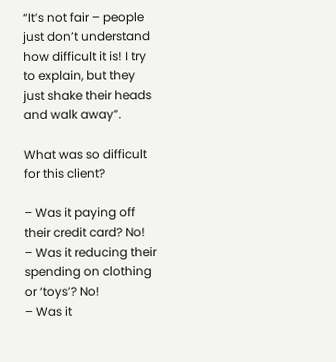“It’s not fair – people just don’t understand how difficult it is! I try to explain, but they just shake their heads and walk away”.

What was so difficult for this client?

– Was it paying off their credit card? No!
– Was it reducing their spending on clothing or ‘toys’? No!
– Was it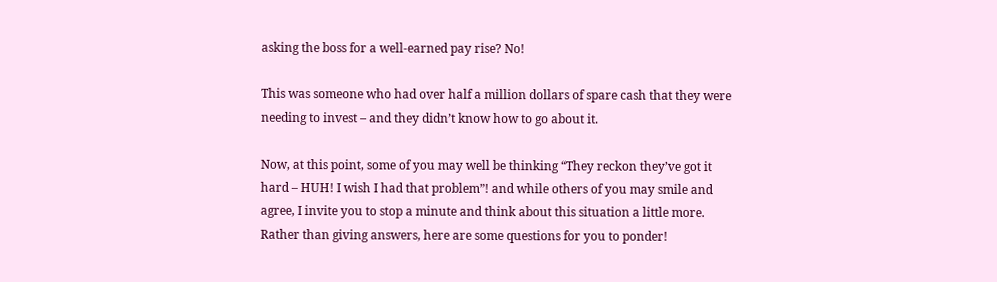asking the boss for a well-earned pay rise? No!

This was someone who had over half a million dollars of spare cash that they were needing to invest – and they didn’t know how to go about it.

Now, at this point, some of you may well be thinking “They reckon they’ve got it hard – HUH! I wish I had that problem”! and while others of you may smile and agree, I invite you to stop a minute and think about this situation a little more. Rather than giving answers, here are some questions for you to ponder!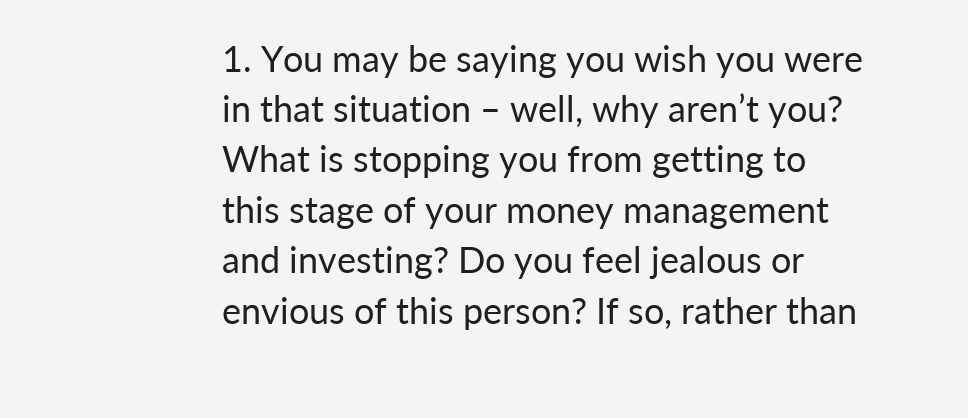1. You may be saying you wish you were in that situation – well, why aren’t you? What is stopping you from getting to this stage of your money management and investing? Do you feel jealous or envious of this person? If so, rather than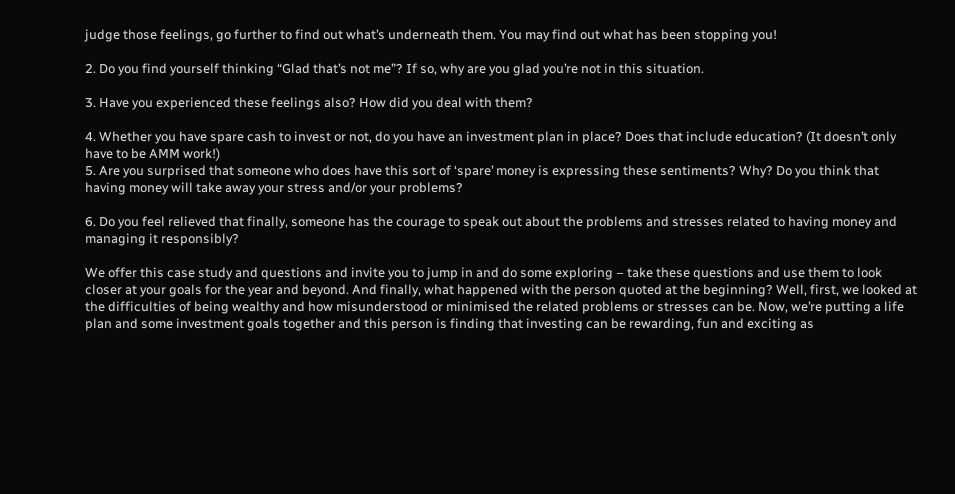judge those feelings, go further to find out what’s underneath them. You may find out what has been stopping you!

2. Do you find yourself thinking “Glad that’s not me”? If so, why are you glad you’re not in this situation.

3. Have you experienced these feelings also? How did you deal with them?

4. Whether you have spare cash to invest or not, do you have an investment plan in place? Does that include education? (It doesn’t only have to be AMM work!)
5. Are you surprised that someone who does have this sort of ‘spare’ money is expressing these sentiments? Why? Do you think that having money will take away your stress and/or your problems?

6. Do you feel relieved that finally, someone has the courage to speak out about the problems and stresses related to having money and managing it responsibly?

We offer this case study and questions and invite you to jump in and do some exploring – take these questions and use them to look closer at your goals for the year and beyond. And finally, what happened with the person quoted at the beginning? Well, first, we looked at the difficulties of being wealthy and how misunderstood or minimised the related problems or stresses can be. Now, we’re putting a life plan and some investment goals together and this person is finding that investing can be rewarding, fun and exciting as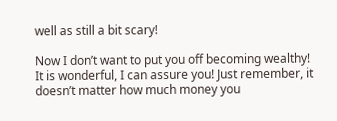well as still a bit scary!

Now I don’t want to put you off becoming wealthy! It is wonderful, I can assure you! Just remember, it doesn’t matter how much money you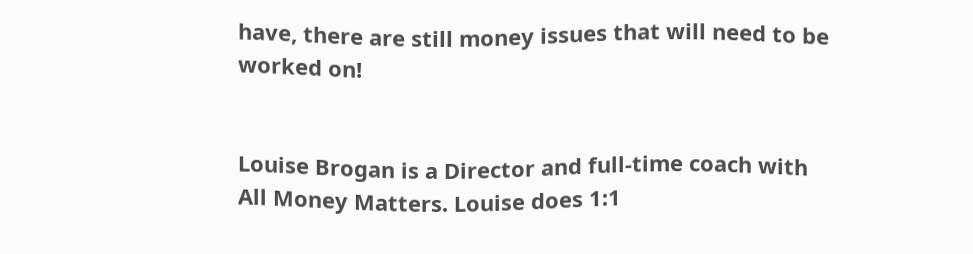have, there are still money issues that will need to be worked on!


Louise Brogan is a Director and full-time coach with All Money Matters. Louise does 1:1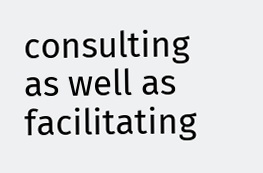consulting as well as facilitating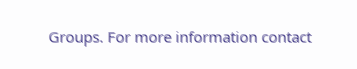Groups. For more information contact